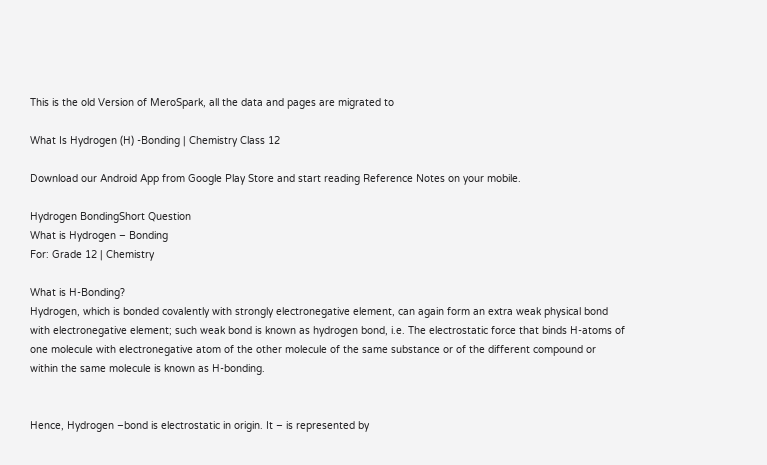This is the old Version of MeroSpark, all the data and pages are migrated to

What Is Hydrogen (H) -Bonding | Chemistry Class 12

Download our Android App from Google Play Store and start reading Reference Notes on your mobile.

Hydrogen BondingShort Question
What is Hydrogen – Bonding
For: Grade 12 | Chemistry

What is H-Bonding?
Hydrogen, which is bonded covalently with strongly electronegative element, can again form an extra weak physical bond with electronegative element; such weak bond is known as hydrogen bond, i.e. The electrostatic force that binds H-atoms of one molecule with electronegative atom of the other molecule of the same substance or of the different compound or within the same molecule is known as H-bonding.


Hence, Hydrogen –bond is electrostatic in origin. It – is represented by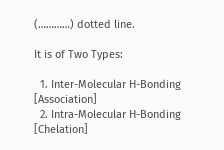(…………) dotted line.

It is of Two Types:

  1. Inter-Molecular H-Bonding [Association]
  2. Intra-Molecular H-Bonding [Chelation]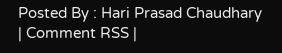Posted By : Hari Prasad Chaudhary | Comment RSS |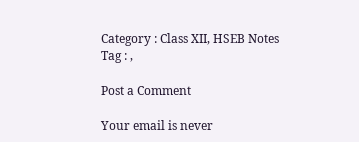Category : Class XII, HSEB Notes
Tag : ,

Post a Comment

Your email is never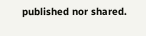published nor shared.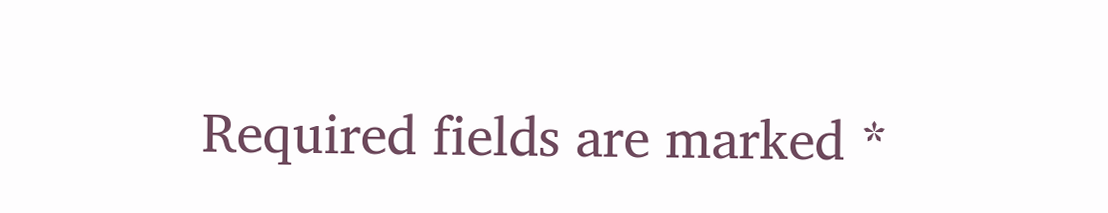Required fields are marked *